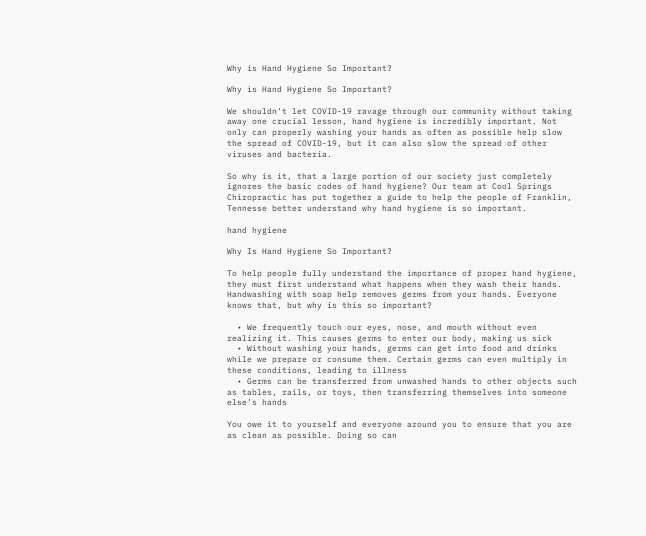Why is Hand Hygiene So Important?

Why is Hand Hygiene So Important?

We shouldn’t let COVID-19 ravage through our community without taking away one crucial lesson, hand hygiene is incredibly important. Not only can properly washing your hands as often as possible help slow the spread of COVID-19, but it can also slow the spread of other viruses and bacteria.

So why is it, that a large portion of our society just completely ignores the basic codes of hand hygiene? Our team at Cool Springs Chiropractic has put together a guide to help the people of Franklin, Tennesse better understand why hand hygiene is so important.

hand hygiene

Why Is Hand Hygiene So Important?

To help people fully understand the importance of proper hand hygiene, they must first understand what happens when they wash their hands. Handwashing with soap help removes germs from your hands. Everyone knows that, but why is this so important?

  • We frequently touch our eyes, nose, and mouth without even realizing it. This causes germs to enter our body, making us sick
  • Without washing your hands, germs can get into food and drinks while we prepare or consume them. Certain germs can even multiply in these conditions, leading to illness
  • Germs can be transferred from unwashed hands to other objects such as tables, rails, or toys, then transferring themselves into someone else’s hands

You owe it to yourself and everyone around you to ensure that you are as clean as possible. Doing so can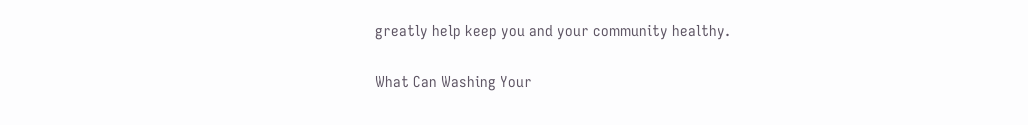greatly help keep you and your community healthy.

What Can Washing Your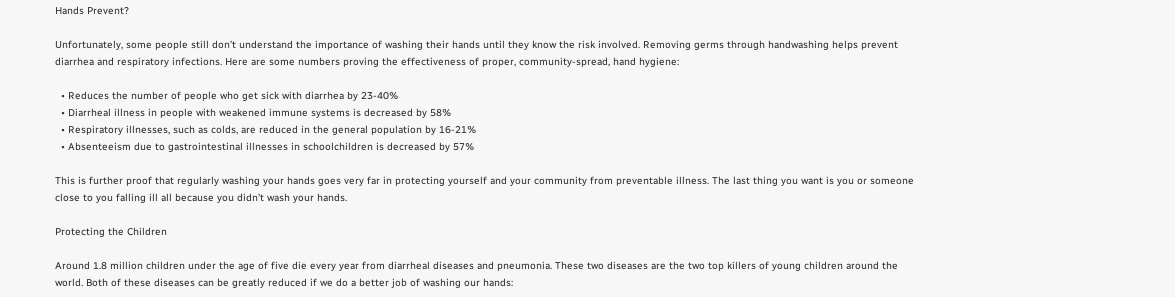Hands Prevent?

Unfortunately, some people still don’t understand the importance of washing their hands until they know the risk involved. Removing germs through handwashing helps prevent diarrhea and respiratory infections. Here are some numbers proving the effectiveness of proper, community-spread, hand hygiene:

  • Reduces the number of people who get sick with diarrhea by 23-40%
  • Diarrheal illness in people with weakened immune systems is decreased by 58%
  • Respiratory illnesses, such as colds, are reduced in the general population by 16-21%
  • Absenteeism due to gastrointestinal illnesses in schoolchildren is decreased by 57%

This is further proof that regularly washing your hands goes very far in protecting yourself and your community from preventable illness. The last thing you want is you or someone close to you falling ill all because you didn’t wash your hands.

Protecting the Children

Around 1.8 million children under the age of five die every year from diarrheal diseases and pneumonia. These two diseases are the two top killers of young children around the world. Both of these diseases can be greatly reduced if we do a better job of washing our hands: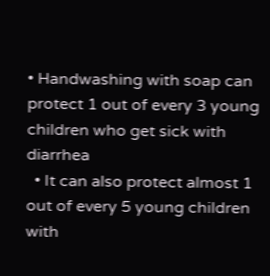• Handwashing with soap can protect 1 out of every 3 young children who get sick with diarrhea
  • It can also protect almost 1 out of every 5 young children with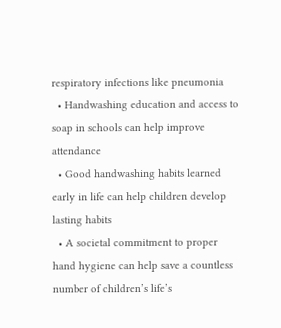respiratory infections like pneumonia
  • Handwashing education and access to soap in schools can help improve attendance
  • Good handwashing habits learned early in life can help children develop lasting habits
  • A societal commitment to proper hand hygiene can help save a countless number of children’s life’s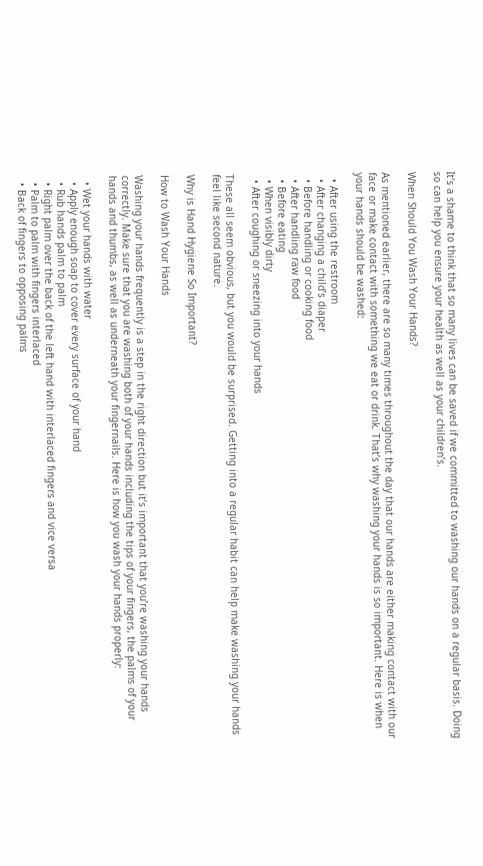It’s a shame to think that so many lives can be saved if we committed to washing our hands on a regular basis. Doing so can help you ensure your health as well as your children’s.

When Should You Wash Your Hands?

As mentioned earlier, there are so many times throughout the day that our hands are either making contact with our face or make contact with something we eat or drink. That’s why washing your hands is so important. Here is when your hands should be washed:

  • After using the restroom
  • After changing a child’s diaper
  • Before handling or cooking food
  • After handling raw food
  • Before eating
  • When visibly dirty
  • After coughing or sneezing into your hands

These all seem obvious, but you would be surprised. Getting into a regular habit can help make washing your hands feel like second nature.

Why is Hand Hygiene So Important?

How to Wash Your Hands

Washing your hands frequently is a step in the right direction but it’s important that you’re washing your hands correctly. Make sure that you are washing both of your hands including the tips of your fingers, the palms of your hands and thumbs, as well as underneath your fingernails. Here is how you wash your hands properly:

  • Wet your hands with water
  • Apply enough soap to cover every surface of your hand
  • Rub hands palm to palm
  • Right palm over the back of the left hand with interlaced fingers and vice versa
  • Palm to palm with fingers interlaced
  • Back of fingers to opposing palms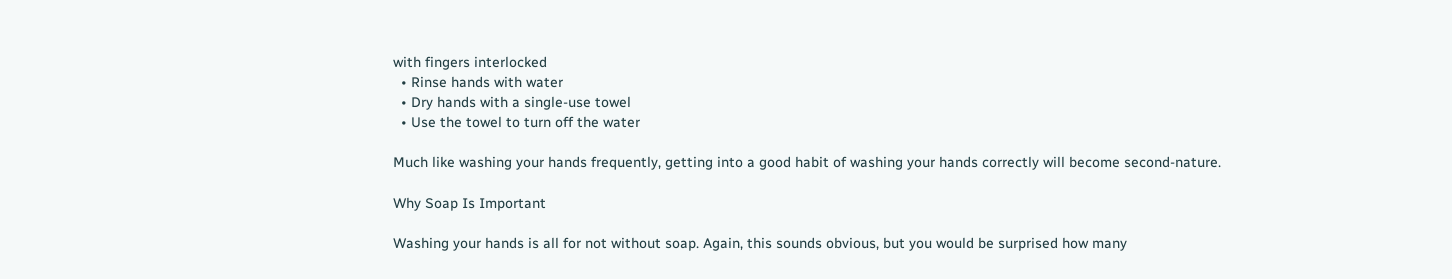with fingers interlocked
  • Rinse hands with water
  • Dry hands with a single-use towel
  • Use the towel to turn off the water

Much like washing your hands frequently, getting into a good habit of washing your hands correctly will become second-nature.

Why Soap Is Important

Washing your hands is all for not without soap. Again, this sounds obvious, but you would be surprised how many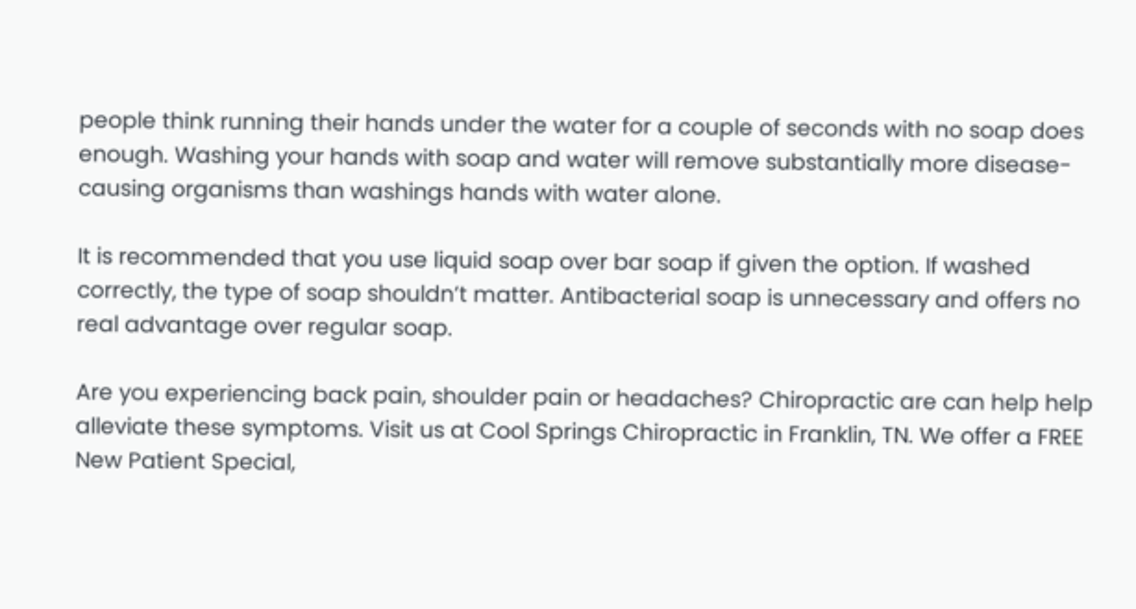people think running their hands under the water for a couple of seconds with no soap does enough. Washing your hands with soap and water will remove substantially more disease-causing organisms than washings hands with water alone.

It is recommended that you use liquid soap over bar soap if given the option. If washed correctly, the type of soap shouldn’t matter. Antibacterial soap is unnecessary and offers no real advantage over regular soap.

Are you experiencing back pain, shoulder pain or headaches? Chiropractic are can help help alleviate these symptoms. Visit us at Cool Springs Chiropractic in Franklin, TN. We offer a FREE New Patient Special,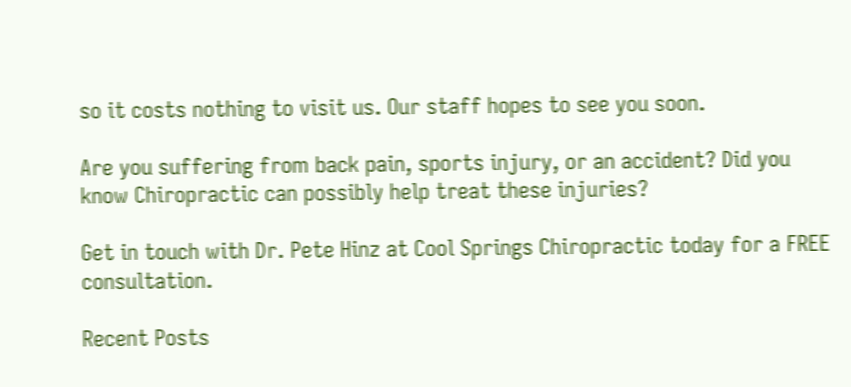so it costs nothing to visit us. Our staff hopes to see you soon.

Are you suffering from back pain, sports injury, or an accident? Did you know Chiropractic can possibly help treat these injuries?

Get in touch with Dr. Pete Hinz at Cool Springs Chiropractic today for a FREE consultation.

Recent Posts